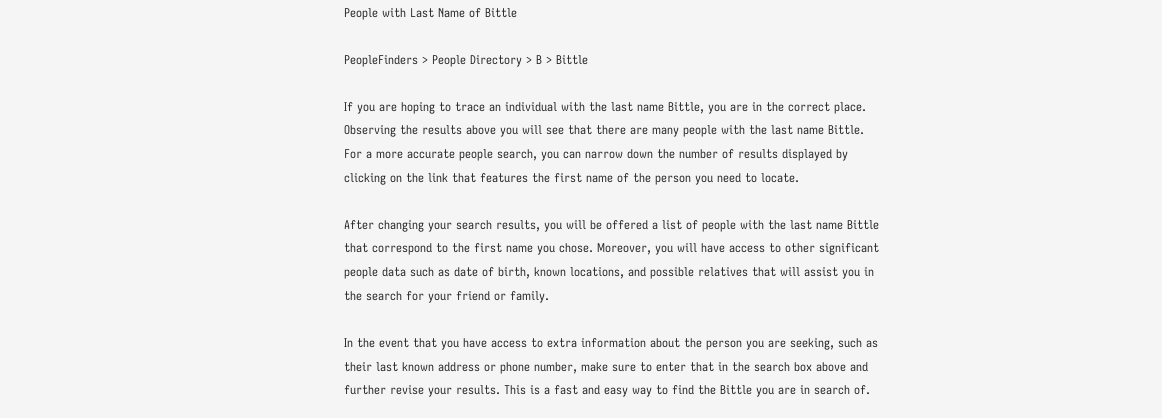People with Last Name of Bittle

PeopleFinders > People Directory > B > Bittle

If you are hoping to trace an individual with the last name Bittle, you are in the correct place. Observing the results above you will see that there are many people with the last name Bittle. For a more accurate people search, you can narrow down the number of results displayed by clicking on the link that features the first name of the person you need to locate.

After changing your search results, you will be offered a list of people with the last name Bittle that correspond to the first name you chose. Moreover, you will have access to other significant people data such as date of birth, known locations, and possible relatives that will assist you in the search for your friend or family.

In the event that you have access to extra information about the person you are seeking, such as their last known address or phone number, make sure to enter that in the search box above and further revise your results. This is a fast and easy way to find the Bittle you are in search of.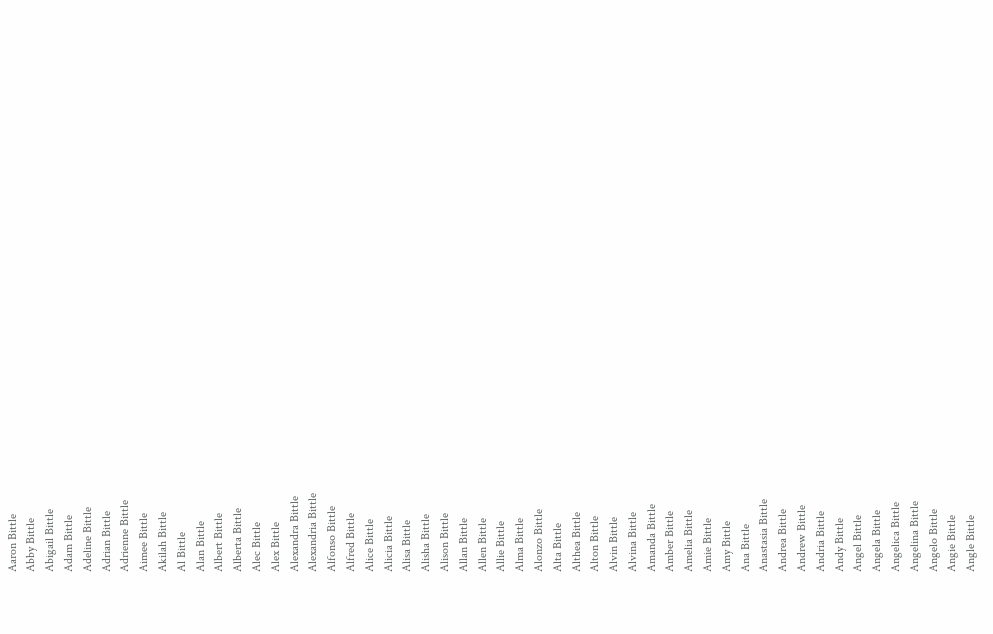Aaron Bittle
Abby Bittle
Abigail Bittle
Adam Bittle
Adeline Bittle
Adrian Bittle
Adrienne Bittle
Aimee Bittle
Akilah Bittle
Al Bittle
Alan Bittle
Albert Bittle
Alberta Bittle
Alec Bittle
Alex Bittle
Alexandra Bittle
Alexandria Bittle
Alfonso Bittle
Alfred Bittle
Alice Bittle
Alicia Bittle
Alisa Bittle
Alisha Bittle
Alison Bittle
Allan Bittle
Allen Bittle
Allie Bittle
Alma Bittle
Alonzo Bittle
Alta Bittle
Althea Bittle
Alton Bittle
Alvin Bittle
Alvina Bittle
Amanda Bittle
Amber Bittle
Amelia Bittle
Amie Bittle
Amy Bittle
Ana Bittle
Anastasia Bittle
Andrea Bittle
Andrew Bittle
Andria Bittle
Andy Bittle
Angel Bittle
Angela Bittle
Angelica Bittle
Angelina Bittle
Angelo Bittle
Angie Bittle
Angle Bittle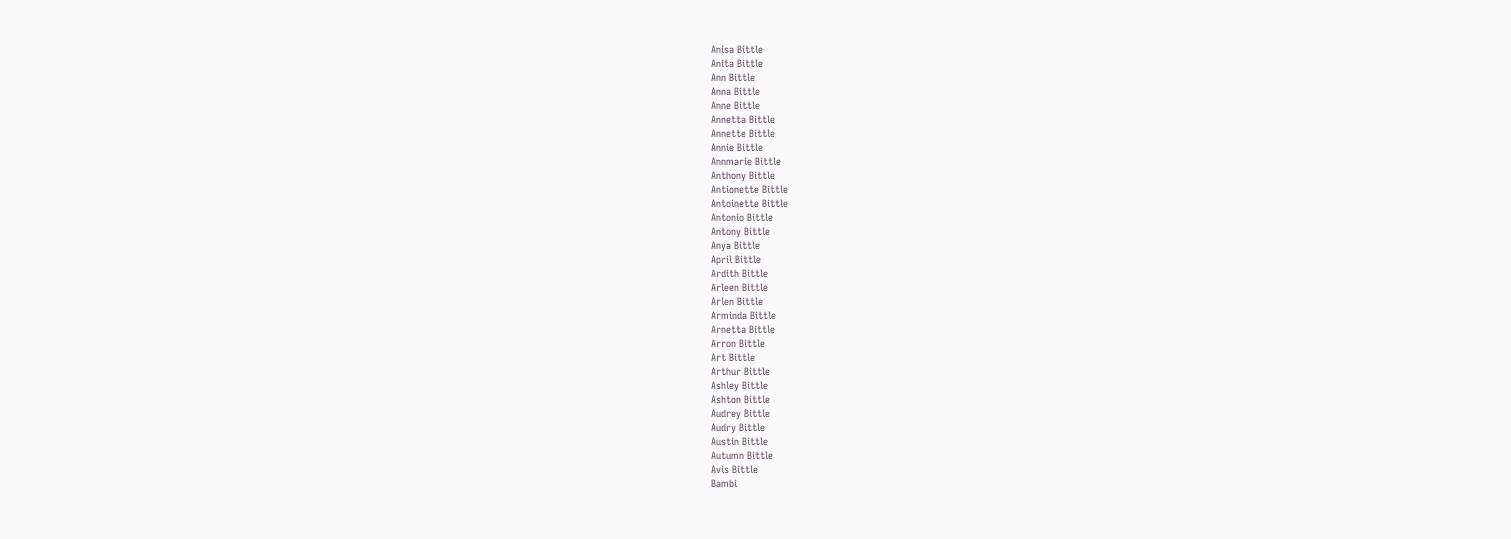Anisa Bittle
Anita Bittle
Ann Bittle
Anna Bittle
Anne Bittle
Annetta Bittle
Annette Bittle
Annie Bittle
Annmarie Bittle
Anthony Bittle
Antionette Bittle
Antoinette Bittle
Antonio Bittle
Antony Bittle
Anya Bittle
April Bittle
Ardith Bittle
Arleen Bittle
Arlen Bittle
Arminda Bittle
Arnetta Bittle
Arron Bittle
Art Bittle
Arthur Bittle
Ashley Bittle
Ashton Bittle
Audrey Bittle
Audry Bittle
Austin Bittle
Autumn Bittle
Avis Bittle
Bambi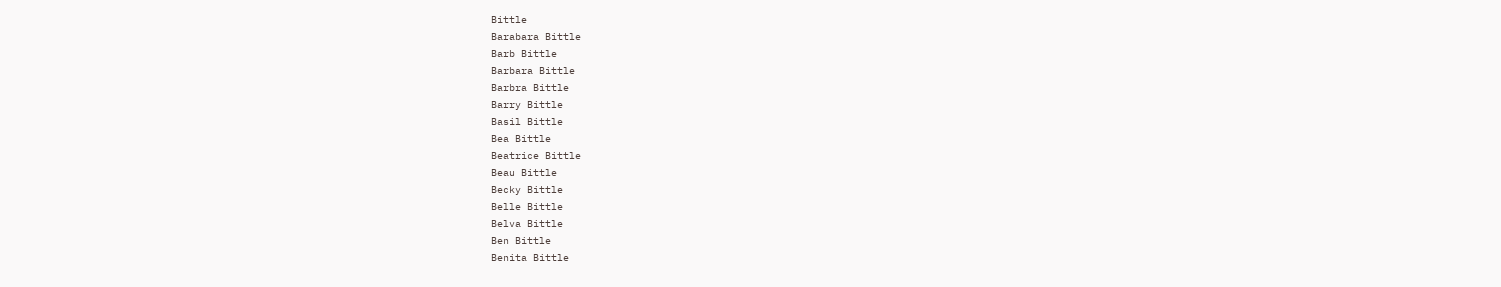Bittle
Barabara Bittle
Barb Bittle
Barbara Bittle
Barbra Bittle
Barry Bittle
Basil Bittle
Bea Bittle
Beatrice Bittle
Beau Bittle
Becky Bittle
Belle Bittle
Belva Bittle
Ben Bittle
Benita Bittle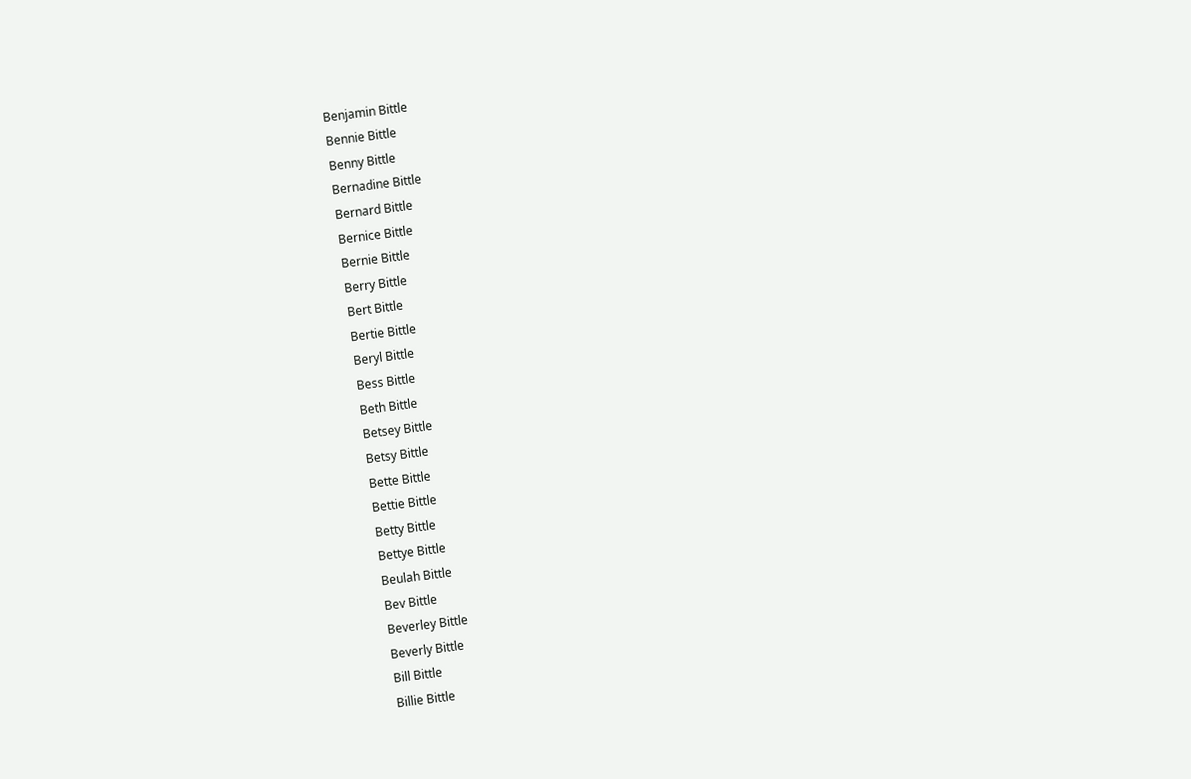Benjamin Bittle
Bennie Bittle
Benny Bittle
Bernadine Bittle
Bernard Bittle
Bernice Bittle
Bernie Bittle
Berry Bittle
Bert Bittle
Bertie Bittle
Beryl Bittle
Bess Bittle
Beth Bittle
Betsey Bittle
Betsy Bittle
Bette Bittle
Bettie Bittle
Betty Bittle
Bettye Bittle
Beulah Bittle
Bev Bittle
Beverley Bittle
Beverly Bittle
Bill Bittle
Billie Bittle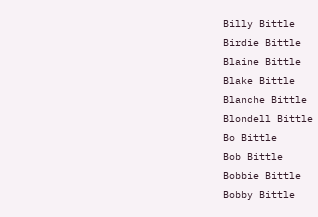Billy Bittle
Birdie Bittle
Blaine Bittle
Blake Bittle
Blanche Bittle
Blondell Bittle
Bo Bittle
Bob Bittle
Bobbie Bittle
Bobby Bittle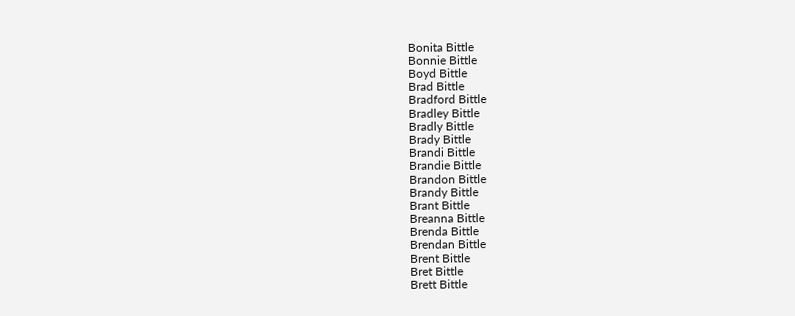Bonita Bittle
Bonnie Bittle
Boyd Bittle
Brad Bittle
Bradford Bittle
Bradley Bittle
Bradly Bittle
Brady Bittle
Brandi Bittle
Brandie Bittle
Brandon Bittle
Brandy Bittle
Brant Bittle
Breanna Bittle
Brenda Bittle
Brendan Bittle
Brent Bittle
Bret Bittle
Brett Bittle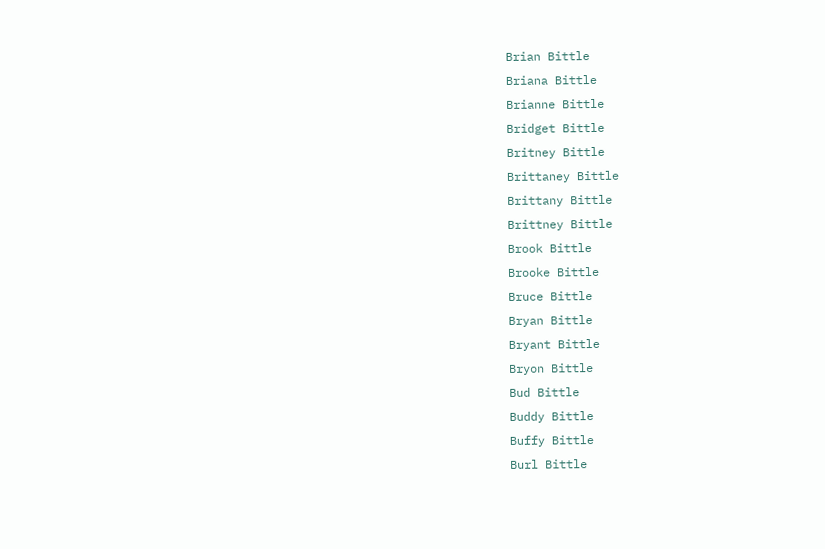Brian Bittle
Briana Bittle
Brianne Bittle
Bridget Bittle
Britney Bittle
Brittaney Bittle
Brittany Bittle
Brittney Bittle
Brook Bittle
Brooke Bittle
Bruce Bittle
Bryan Bittle
Bryant Bittle
Bryon Bittle
Bud Bittle
Buddy Bittle
Buffy Bittle
Burl Bittle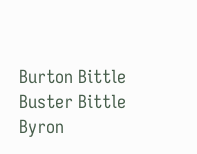Burton Bittle
Buster Bittle
Byron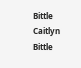Bittle
Caitlyn Bittle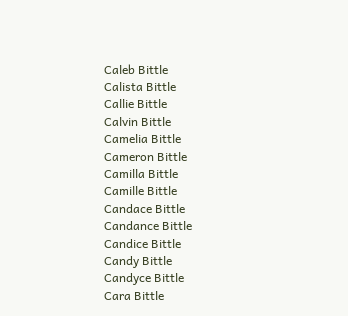Caleb Bittle
Calista Bittle
Callie Bittle
Calvin Bittle
Camelia Bittle
Cameron Bittle
Camilla Bittle
Camille Bittle
Candace Bittle
Candance Bittle
Candice Bittle
Candy Bittle
Candyce Bittle
Cara Bittle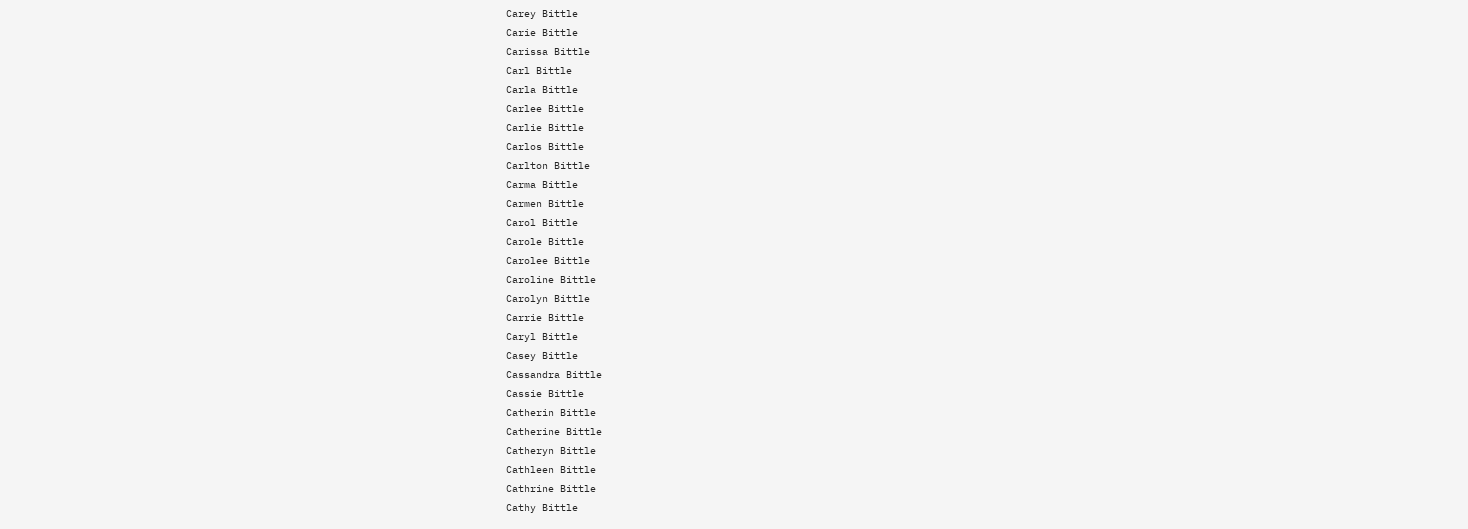Carey Bittle
Carie Bittle
Carissa Bittle
Carl Bittle
Carla Bittle
Carlee Bittle
Carlie Bittle
Carlos Bittle
Carlton Bittle
Carma Bittle
Carmen Bittle
Carol Bittle
Carole Bittle
Carolee Bittle
Caroline Bittle
Carolyn Bittle
Carrie Bittle
Caryl Bittle
Casey Bittle
Cassandra Bittle
Cassie Bittle
Catherin Bittle
Catherine Bittle
Catheryn Bittle
Cathleen Bittle
Cathrine Bittle
Cathy Bittle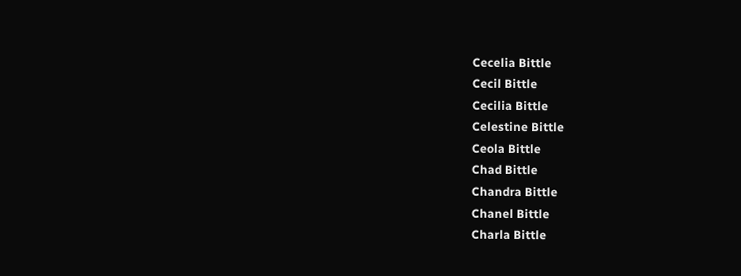Cecelia Bittle
Cecil Bittle
Cecilia Bittle
Celestine Bittle
Ceola Bittle
Chad Bittle
Chandra Bittle
Chanel Bittle
Charla Bittle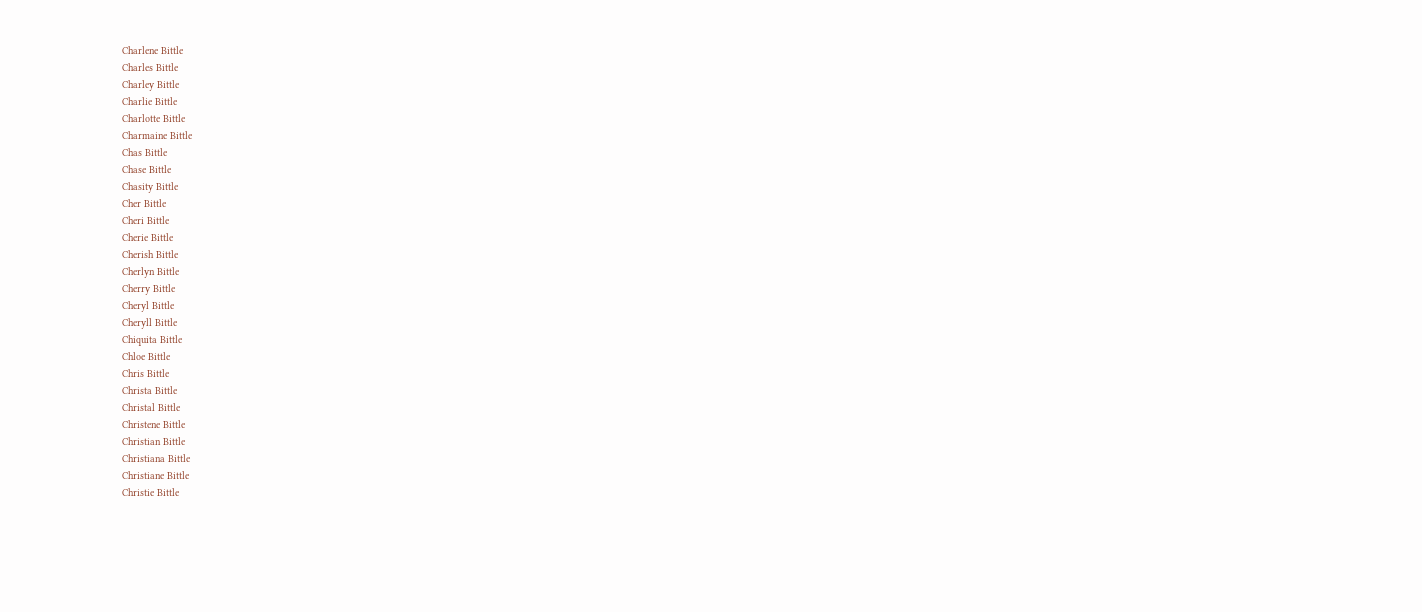Charlene Bittle
Charles Bittle
Charley Bittle
Charlie Bittle
Charlotte Bittle
Charmaine Bittle
Chas Bittle
Chase Bittle
Chasity Bittle
Cher Bittle
Cheri Bittle
Cherie Bittle
Cherish Bittle
Cherlyn Bittle
Cherry Bittle
Cheryl Bittle
Cheryll Bittle
Chiquita Bittle
Chloe Bittle
Chris Bittle
Christa Bittle
Christal Bittle
Christene Bittle
Christian Bittle
Christiana Bittle
Christiane Bittle
Christie Bittle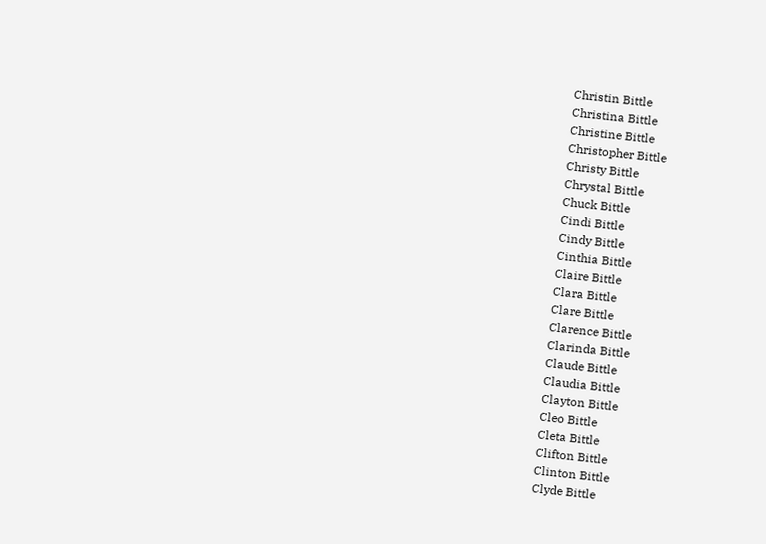Christin Bittle
Christina Bittle
Christine Bittle
Christopher Bittle
Christy Bittle
Chrystal Bittle
Chuck Bittle
Cindi Bittle
Cindy Bittle
Cinthia Bittle
Claire Bittle
Clara Bittle
Clare Bittle
Clarence Bittle
Clarinda Bittle
Claude Bittle
Claudia Bittle
Clayton Bittle
Cleo Bittle
Cleta Bittle
Clifton Bittle
Clinton Bittle
Clyde Bittle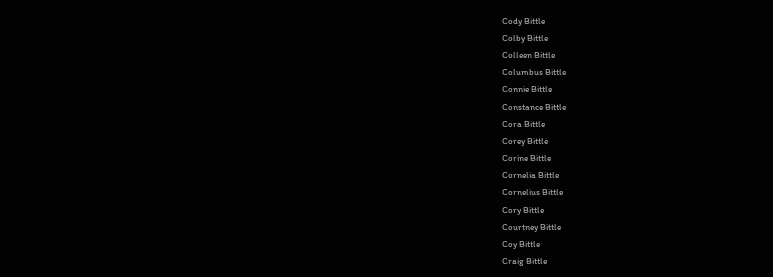Cody Bittle
Colby Bittle
Colleen Bittle
Columbus Bittle
Connie Bittle
Constance Bittle
Cora Bittle
Corey Bittle
Corine Bittle
Cornelia Bittle
Cornelius Bittle
Cory Bittle
Courtney Bittle
Coy Bittle
Craig Bittle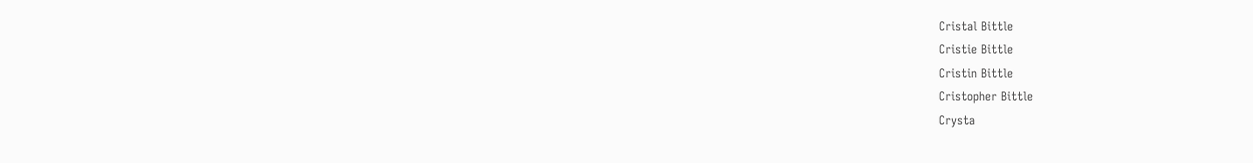Cristal Bittle
Cristie Bittle
Cristin Bittle
Cristopher Bittle
Crysta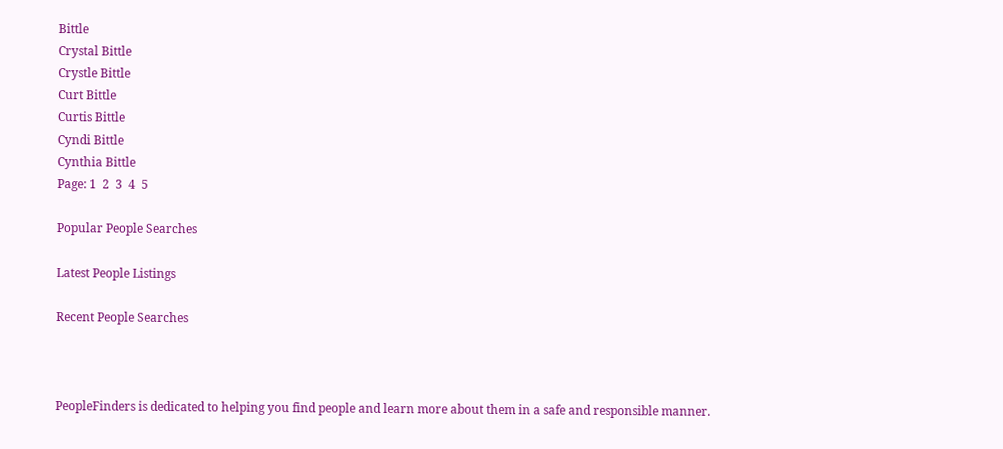Bittle
Crystal Bittle
Crystle Bittle
Curt Bittle
Curtis Bittle
Cyndi Bittle
Cynthia Bittle
Page: 1  2  3  4  5

Popular People Searches

Latest People Listings

Recent People Searches



PeopleFinders is dedicated to helping you find people and learn more about them in a safe and responsible manner.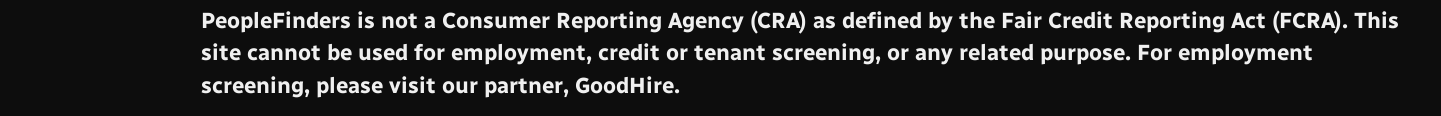PeopleFinders is not a Consumer Reporting Agency (CRA) as defined by the Fair Credit Reporting Act (FCRA). This site cannot be used for employment, credit or tenant screening, or any related purpose. For employment screening, please visit our partner, GoodHire.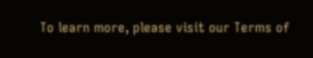To learn more, please visit our Terms of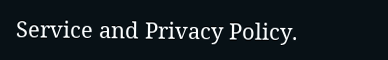Service and Privacy Policy.